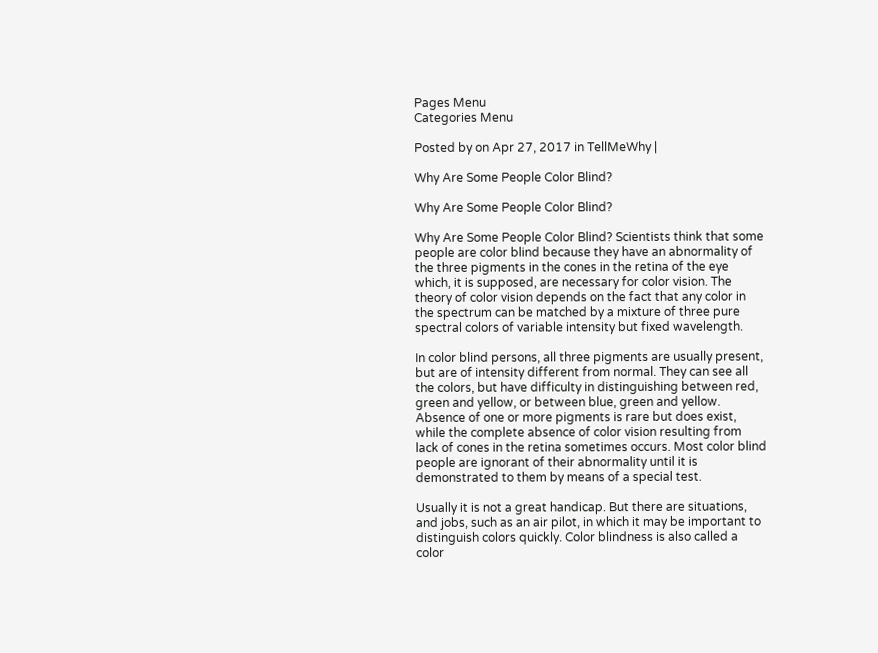Pages Menu
Categories Menu

Posted by on Apr 27, 2017 in TellMeWhy |

Why Are Some People Color Blind?

Why Are Some People Color Blind?

Why Are Some People Color Blind? Scientists think that some people are color blind because they have an abnormality of the three pigments in the cones in the retina of the eye which, it is supposed, are necessary for color vision. The theory of color vision depends on the fact that any color in the spectrum can be matched by a mixture of three pure spectral colors of variable intensity but fixed wavelength.

In color blind persons, all three pigments are usually present, but are of intensity different from normal. They can see all the colors, but have difficulty in distinguishing between red, green and yellow, or between blue, green and yellow. Absence of one or more pigments is rare but does exist, while the complete absence of color vision resulting from lack of cones in the retina sometimes occurs. Most color blind people are ignorant of their abnormality until it is demonstrated to them by means of a special test.

Usually it is not a great handicap. But there are situations, and jobs, such as an air pilot, in which it may be important to distinguish colors quickly. Color blindness is also called a color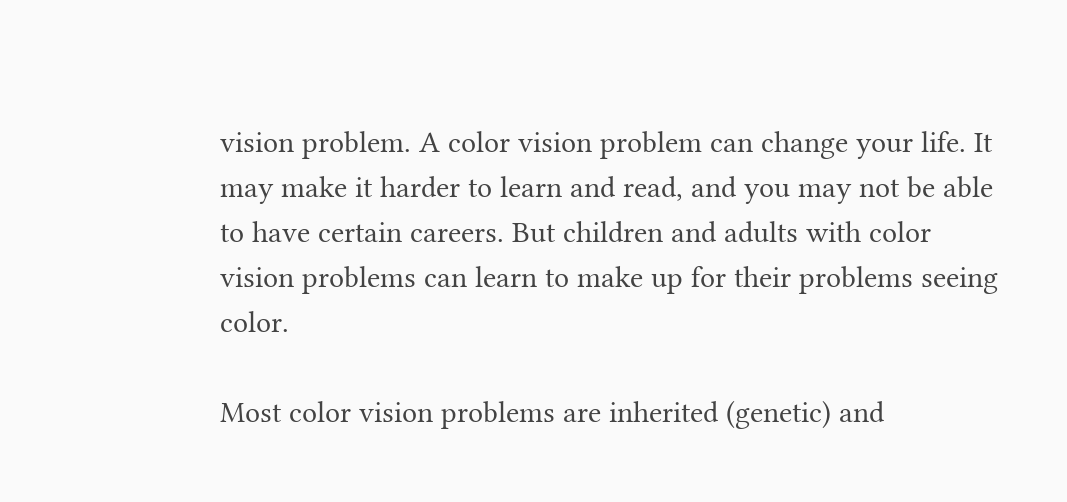vision problem. A color vision problem can change your life. It may make it harder to learn and read, and you may not be able to have certain careers. But children and adults with color vision problems can learn to make up for their problems seeing color.

Most color vision problems are inherited (genetic) and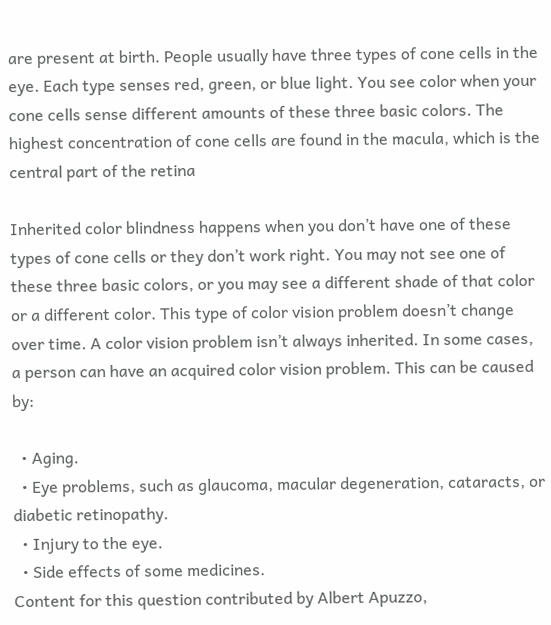are present at birth. People usually have three types of cone cells in the eye. Each type senses red, green, or blue light. You see color when your cone cells sense different amounts of these three basic colors. The highest concentration of cone cells are found in the macula, which is the central part of the retina

Inherited color blindness happens when you don’t have one of these types of cone cells or they don’t work right. You may not see one of these three basic colors, or you may see a different shade of that color or a different color. This type of color vision problem doesn’t change over time. A color vision problem isn’t always inherited. In some cases, a person can have an acquired color vision problem. This can be caused by:

  • Aging.
  • Eye problems, such as glaucoma, macular degeneration, cataracts, or diabetic retinopathy.
  • Injury to the eye.
  • Side effects of some medicines.
Content for this question contributed by Albert Apuzzo,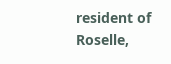resident of Roselle,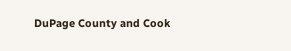DuPage County and Cook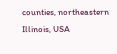counties, northeastern Illinois, USA